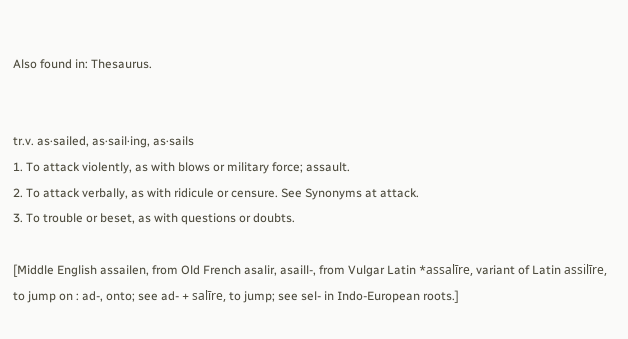Also found in: Thesaurus.


tr.v. as·sailed, as·sail·ing, as·sails
1. To attack violently, as with blows or military force; assault.
2. To attack verbally, as with ridicule or censure. See Synonyms at attack.
3. To trouble or beset, as with questions or doubts.

[Middle English assailen, from Old French asalir, asaill-, from Vulgar Latin *assalīre, variant of Latin assilīre, to jump on : ad-, onto; see ad- + salīre, to jump; see sel- in Indo-European roots.]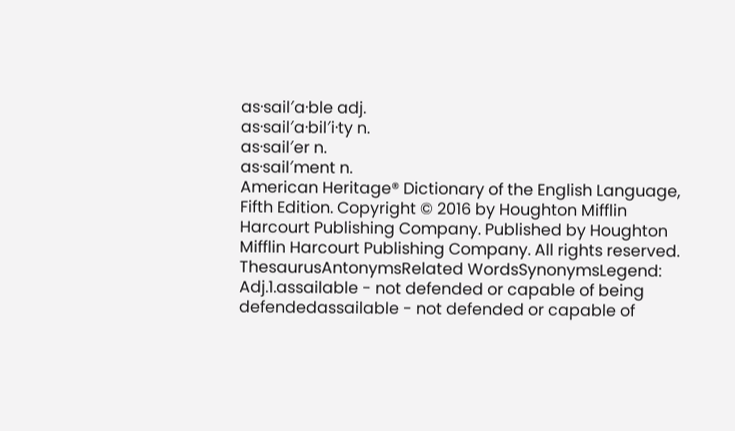as·sail′a·ble adj.
as·sail′a·bil′i·ty n.
as·sail′er n.
as·sail′ment n.
American Heritage® Dictionary of the English Language, Fifth Edition. Copyright © 2016 by Houghton Mifflin Harcourt Publishing Company. Published by Houghton Mifflin Harcourt Publishing Company. All rights reserved.
ThesaurusAntonymsRelated WordsSynonymsLegend:
Adj.1.assailable - not defended or capable of being defendedassailable - not defended or capable of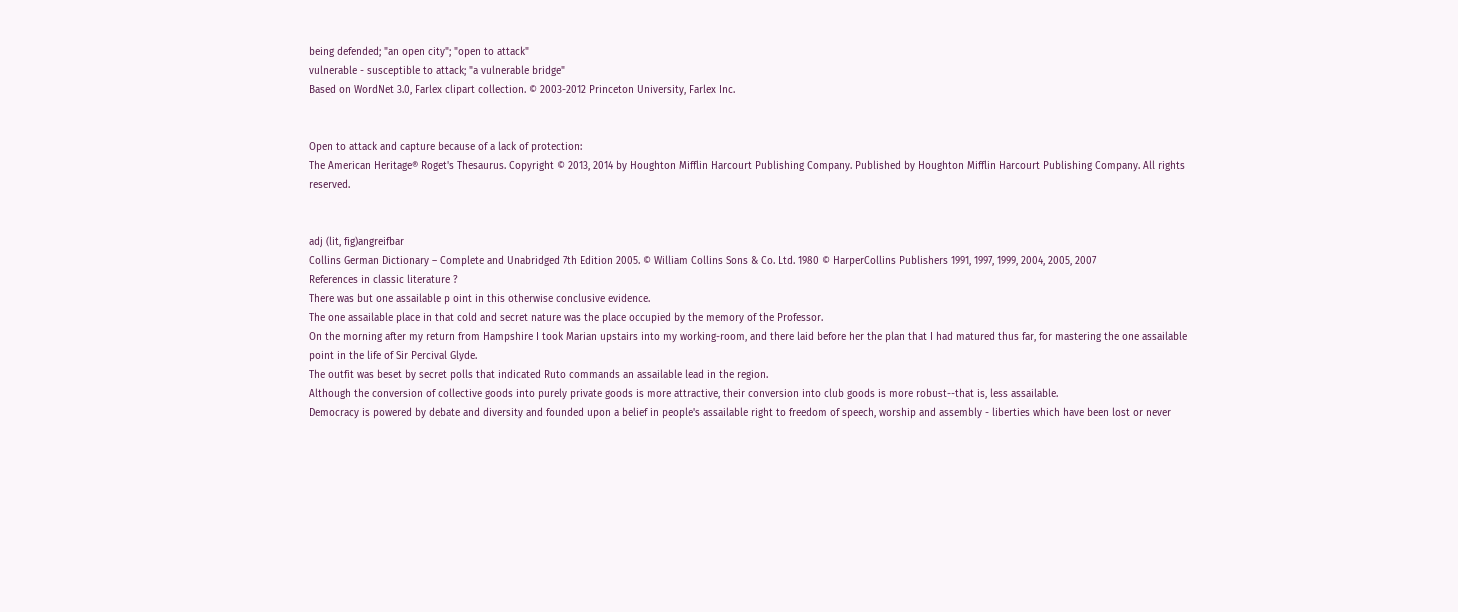being defended; "an open city"; "open to attack"
vulnerable - susceptible to attack; "a vulnerable bridge"
Based on WordNet 3.0, Farlex clipart collection. © 2003-2012 Princeton University, Farlex Inc.


Open to attack and capture because of a lack of protection:
The American Heritage® Roget's Thesaurus. Copyright © 2013, 2014 by Houghton Mifflin Harcourt Publishing Company. Published by Houghton Mifflin Harcourt Publishing Company. All rights reserved.


adj (lit, fig)angreifbar
Collins German Dictionary – Complete and Unabridged 7th Edition 2005. © William Collins Sons & Co. Ltd. 1980 © HarperCollins Publishers 1991, 1997, 1999, 2004, 2005, 2007
References in classic literature ?
There was but one assailable p oint in this otherwise conclusive evidence.
The one assailable place in that cold and secret nature was the place occupied by the memory of the Professor.
On the morning after my return from Hampshire I took Marian upstairs into my working-room, and there laid before her the plan that I had matured thus far, for mastering the one assailable point in the life of Sir Percival Glyde.
The outfit was beset by secret polls that indicated Ruto commands an assailable lead in the region.
Although the conversion of collective goods into purely private goods is more attractive, their conversion into club goods is more robust--that is, less assailable.
Democracy is powered by debate and diversity and founded upon a belief in people's assailable right to freedom of speech, worship and assembly - liberties which have been lost or never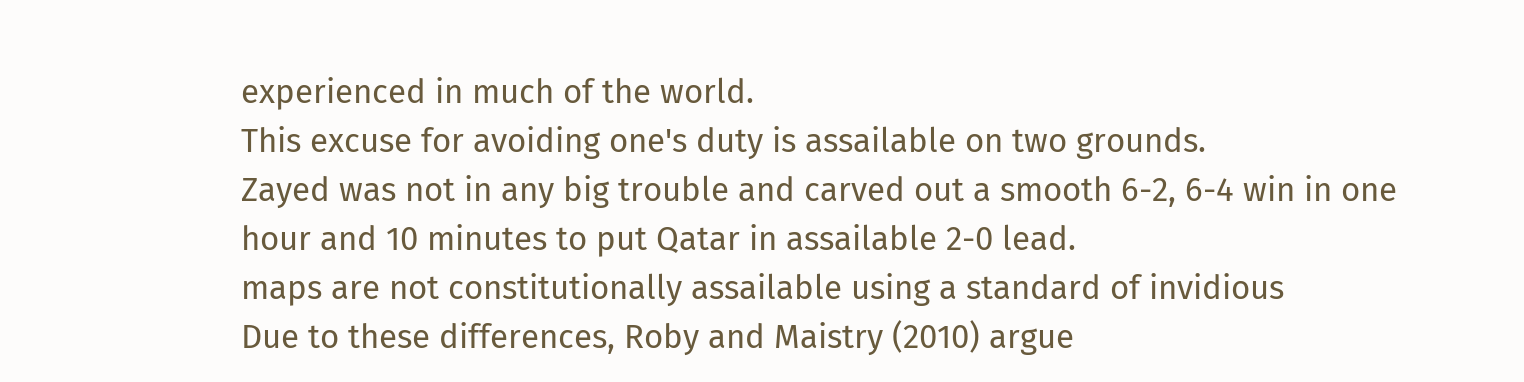experienced in much of the world.
This excuse for avoiding one's duty is assailable on two grounds.
Zayed was not in any big trouble and carved out a smooth 6-2, 6-4 win in one hour and 10 minutes to put Qatar in assailable 2-0 lead.
maps are not constitutionally assailable using a standard of invidious
Due to these differences, Roby and Maistry (2010) argue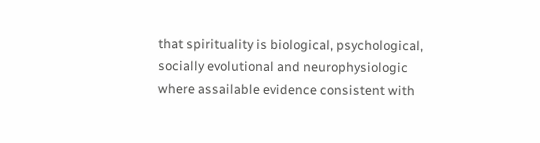that spirituality is biological, psychological, socially evolutional and neurophysiologic where assailable evidence consistent with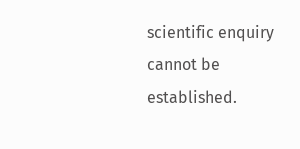scientific enquiry cannot be established.